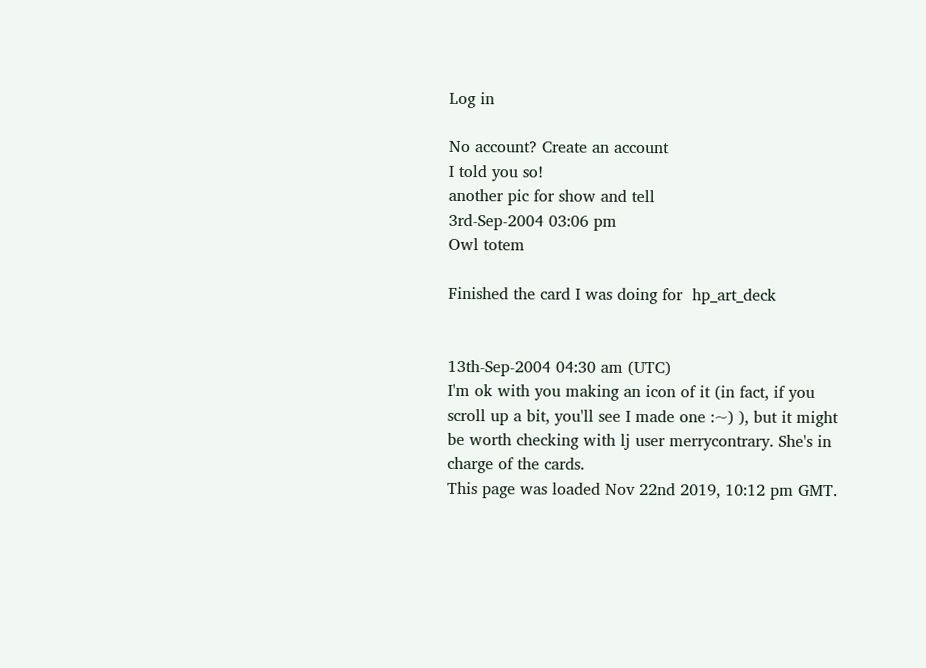Log in

No account? Create an account
I told you so!
another pic for show and tell
3rd-Sep-2004 03:06 pm
Owl totem

Finished the card I was doing for  hp_art_deck


13th-Sep-2004 04:30 am (UTC)
I'm ok with you making an icon of it (in fact, if you scroll up a bit, you'll see I made one :~) ), but it might be worth checking with lj user merrycontrary. She's in charge of the cards.
This page was loaded Nov 22nd 2019, 10:12 pm GMT.